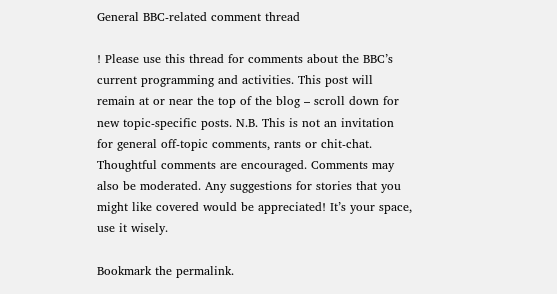General BBC-related comment thread

! Please use this thread for comments about the BBC’s current programming and activities. This post will remain at or near the top of the blog – scroll down for new topic-specific posts. N.B. This is not an invitation for general off-topic comments, rants or chit-chat. Thoughtful comments are encouraged. Comments may also be moderated. Any suggestions for stories that you might like covered would be appreciated! It’s your space, use it wisely.

Bookmark the permalink.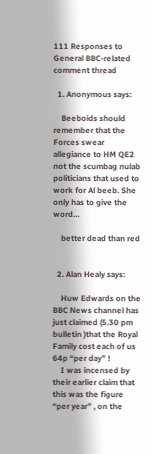111 Responses to General BBC-related comment thread

  1. Anonymous says:

    Beeboids should remember that the Forces swear allegiance to HM QE2 not the scumbag nulab politicians that used to work for Al beeb. She only has to give the word…

    better dead than red


  2. Alan Healy says:

    Huw Edwards on the BBC News channel has just claimed (5.30 pm bulletin )that the Royal Family cost each of us 64p “per day” !
    I was incensed by their earlier claim that this was the figure “per year” , on the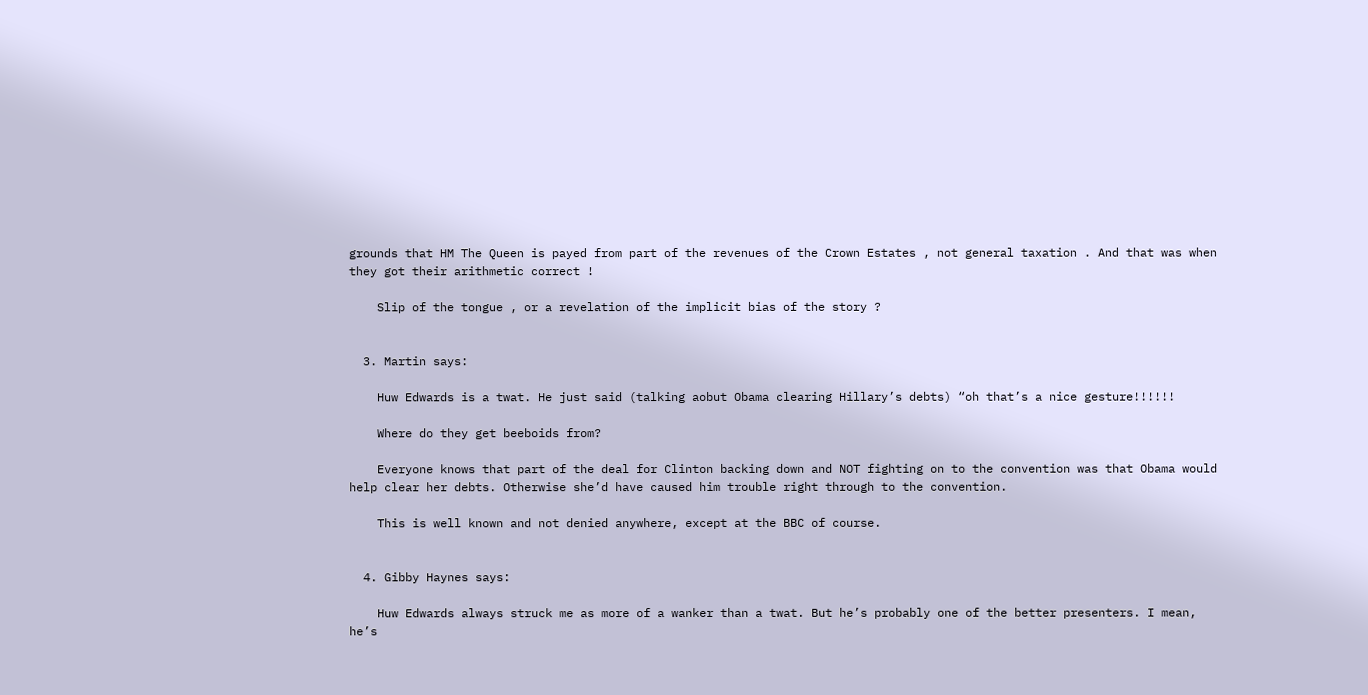grounds that HM The Queen is payed from part of the revenues of the Crown Estates , not general taxation . And that was when they got their arithmetic correct !

    Slip of the tongue , or a revelation of the implicit bias of the story ?


  3. Martin says:

    Huw Edwards is a twat. He just said (talking aobut Obama clearing Hillary’s debts) “oh that’s a nice gesture!!!!!!

    Where do they get beeboids from?

    Everyone knows that part of the deal for Clinton backing down and NOT fighting on to the convention was that Obama would help clear her debts. Otherwise she’d have caused him trouble right through to the convention.

    This is well known and not denied anywhere, except at the BBC of course.


  4. Gibby Haynes says:

    Huw Edwards always struck me as more of a wanker than a twat. But he’s probably one of the better presenters. I mean, he’s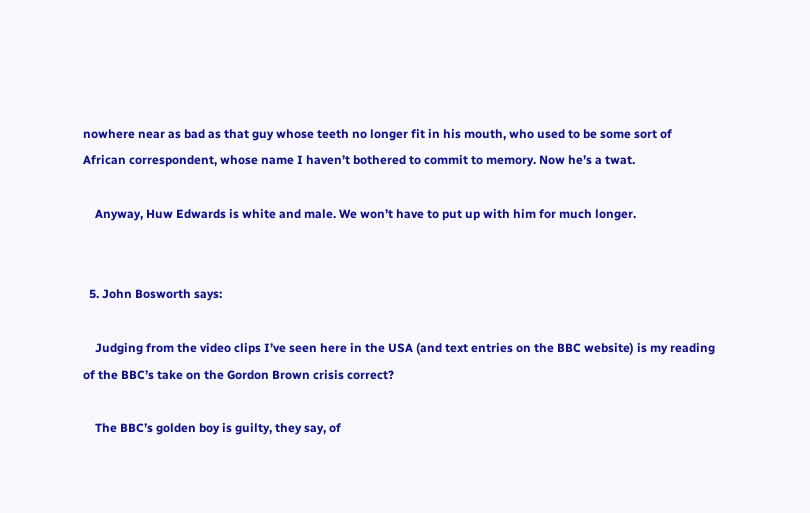nowhere near as bad as that guy whose teeth no longer fit in his mouth, who used to be some sort of African correspondent, whose name I haven’t bothered to commit to memory. Now he’s a twat.

    Anyway, Huw Edwards is white and male. We won’t have to put up with him for much longer.


  5. John Bosworth says:

    Judging from the video clips I’ve seen here in the USA (and text entries on the BBC website) is my reading of the BBC’s take on the Gordon Brown crisis correct?

    The BBC’s golden boy is guilty, they say, of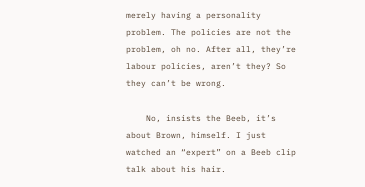merely having a personality problem. The policies are not the problem, oh no. After all, they’re labour policies, aren’t they? So they can’t be wrong.

    No, insists the Beeb, it’s about Brown, himself. I just watched an “expert” on a Beeb clip talk about his hair.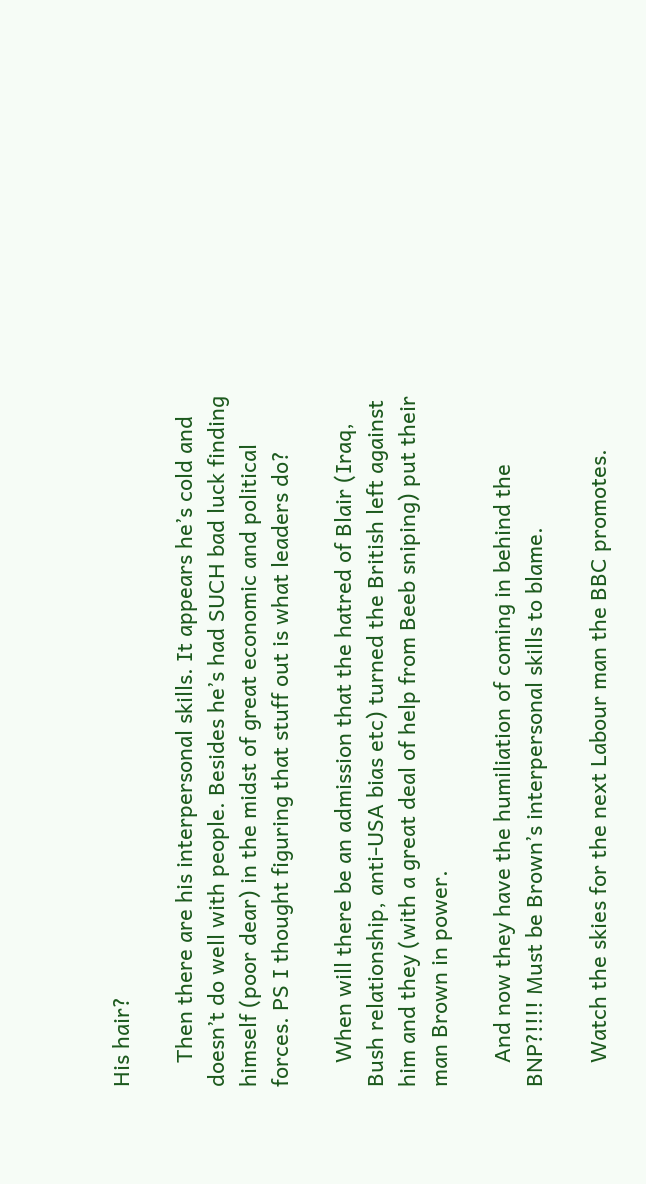His hair?

    Then there are his interpersonal skills. It appears he’s cold and doesn’t do well with people. Besides he’s had SUCH bad luck finding himself (poor dear) in the midst of great economic and political forces. PS I thought figuring that stuff out is what leaders do?

    When will there be an admission that the hatred of Blair (Iraq, Bush relationship, anti-USA bias etc) turned the British left against him and they (with a great deal of help from Beeb sniping) put their man Brown in power.

    And now they have the humiliation of coming in behind the BNP?!!!! Must be Brown’s interpersonal skills to blame.

    Watch the skies for the next Labour man the BBC promotes.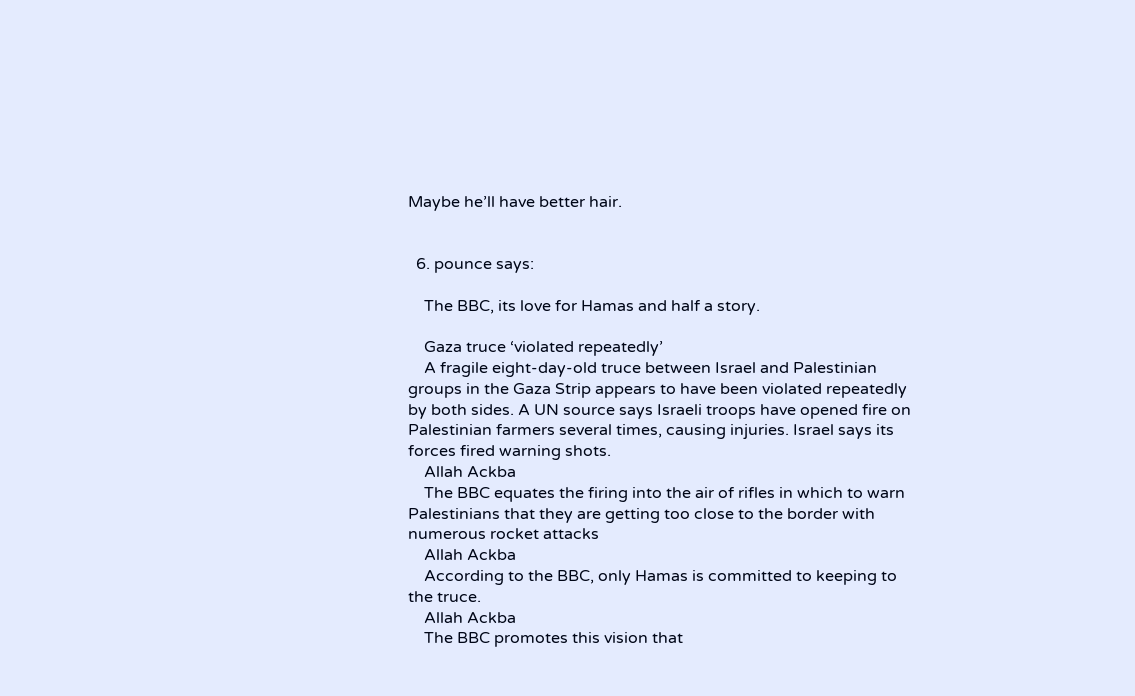Maybe he’ll have better hair.


  6. pounce says:

    The BBC, its love for Hamas and half a story.

    Gaza truce ‘violated repeatedly’
    A fragile eight-day-old truce between Israel and Palestinian groups in the Gaza Strip appears to have been violated repeatedly by both sides. A UN source says Israeli troops have opened fire on Palestinian farmers several times, causing injuries. Israel says its forces fired warning shots.
    Allah Ackba
    The BBC equates the firing into the air of rifles in which to warn Palestinians that they are getting too close to the border with numerous rocket attacks
    Allah Ackba
    According to the BBC, only Hamas is committed to keeping to the truce.
    Allah Ackba
    The BBC promotes this vision that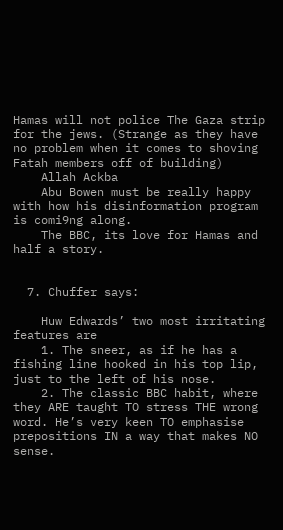Hamas will not police The Gaza strip for the jews. (Strange as they have no problem when it comes to shoving Fatah members off of building)
    Allah Ackba
    Abu Bowen must be really happy with how his disinformation program is comi9ng along.
    The BBC, its love for Hamas and half a story.


  7. Chuffer says:

    Huw Edwards’ two most irritating features are
    1. The sneer, as if he has a fishing line hooked in his top lip, just to the left of his nose.
    2. The classic BBC habit, where they ARE taught TO stress THE wrong word. He’s very keen TO emphasise prepositions IN a way that makes NO sense.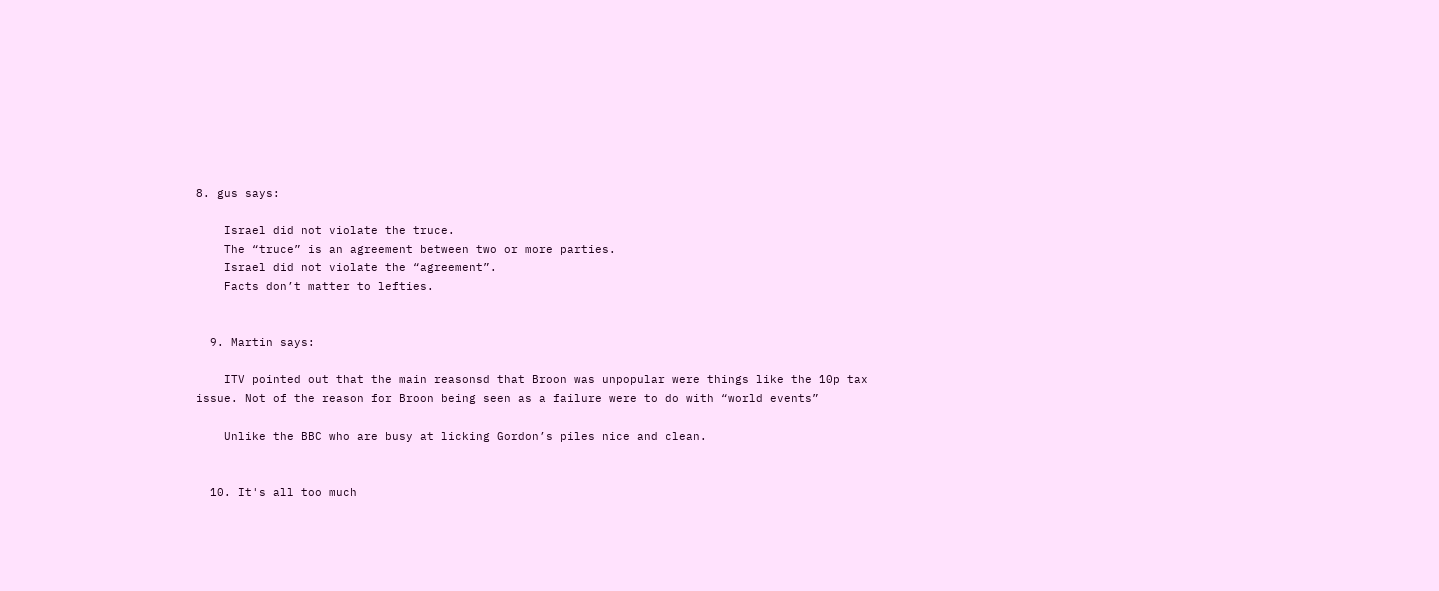8. gus says:

    Israel did not violate the truce.
    The “truce” is an agreement between two or more parties.
    Israel did not violate the “agreement”.
    Facts don’t matter to lefties.


  9. Martin says:

    ITV pointed out that the main reasonsd that Broon was unpopular were things like the 10p tax issue. Not of the reason for Broon being seen as a failure were to do with “world events”

    Unlike the BBC who are busy at licking Gordon’s piles nice and clean.


  10. It's all too much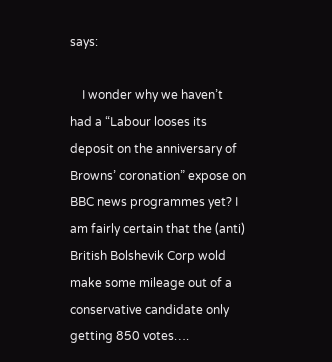says:

    I wonder why we haven’t had a “Labour looses its deposit on the anniversary of Browns’ coronation” expose on BBC news programmes yet? I am fairly certain that the (anti) British Bolshevik Corp wold make some mileage out of a conservative candidate only getting 850 votes….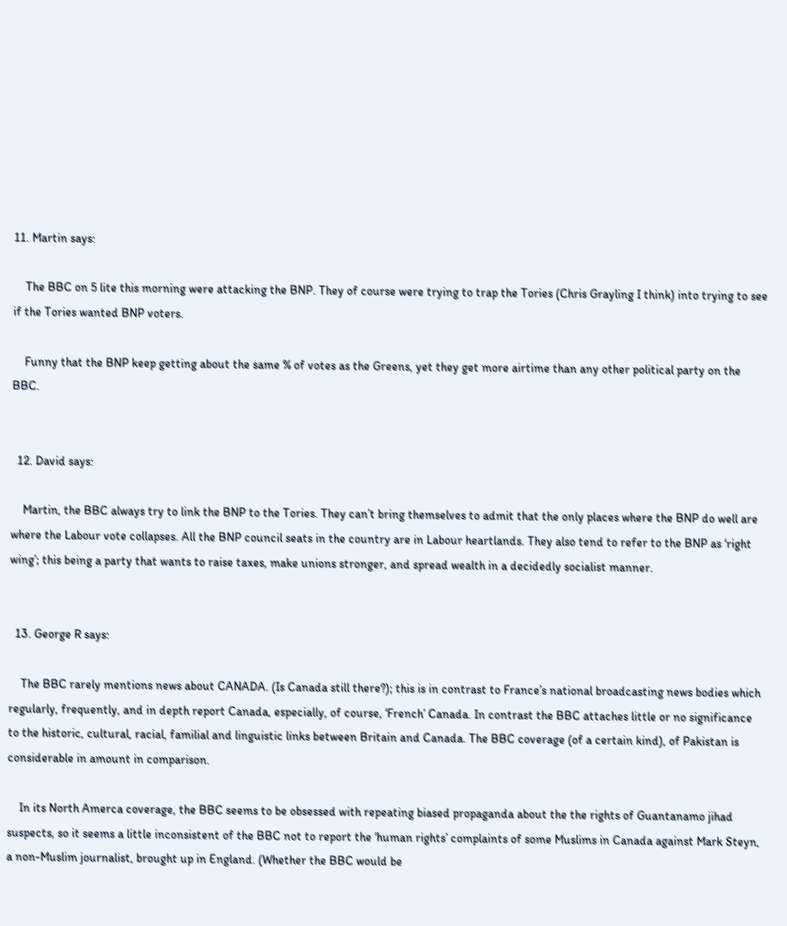11. Martin says:

    The BBC on 5 lite this morning were attacking the BNP. They of course were trying to trap the Tories (Chris Grayling I think) into trying to see if the Tories wanted BNP voters.

    Funny that the BNP keep getting about the same % of votes as the Greens, yet they get more airtime than any other political party on the BBC.


  12. David says:

    Martin, the BBC always try to link the BNP to the Tories. They can’t bring themselves to admit that the only places where the BNP do well are where the Labour vote collapses. All the BNP council seats in the country are in Labour heartlands. They also tend to refer to the BNP as ‘right wing’; this being a party that wants to raise taxes, make unions stronger, and spread wealth in a decidedly socialist manner.


  13. George R says:

    The BBC rarely mentions news about CANADA. (Is Canada still there?); this is in contrast to France’s national broadcasting news bodies which regularly, frequently, and in depth report Canada, especially, of course, ‘French’ Canada. In contrast the BBC attaches little or no significance to the historic, cultural, racial, familial and linguistic links between Britain and Canada. The BBC coverage (of a certain kind), of Pakistan is considerable in amount in comparison.

    In its North Amerca coverage, the BBC seems to be obsessed with repeating biased propaganda about the the rights of Guantanamo jihad suspects, so it seems a little inconsistent of the BBC not to report the ‘human rights’ complaints of some Muslims in Canada against Mark Steyn, a non-Muslim journalist, brought up in England. (Whether the BBC would be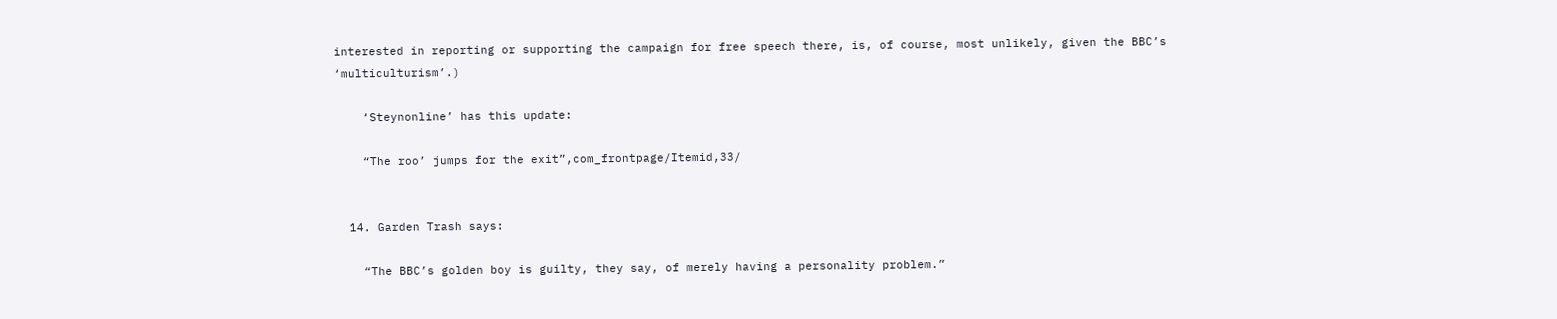interested in reporting or supporting the campaign for free speech there, is, of course, most unlikely, given the BBC’s ‘multiculturism’.)

    ‘Steynonline’ has this update:

    “The roo’ jumps for the exit”,com_frontpage/Itemid,33/


  14. Garden Trash says:

    “The BBC’s golden boy is guilty, they say, of merely having a personality problem.”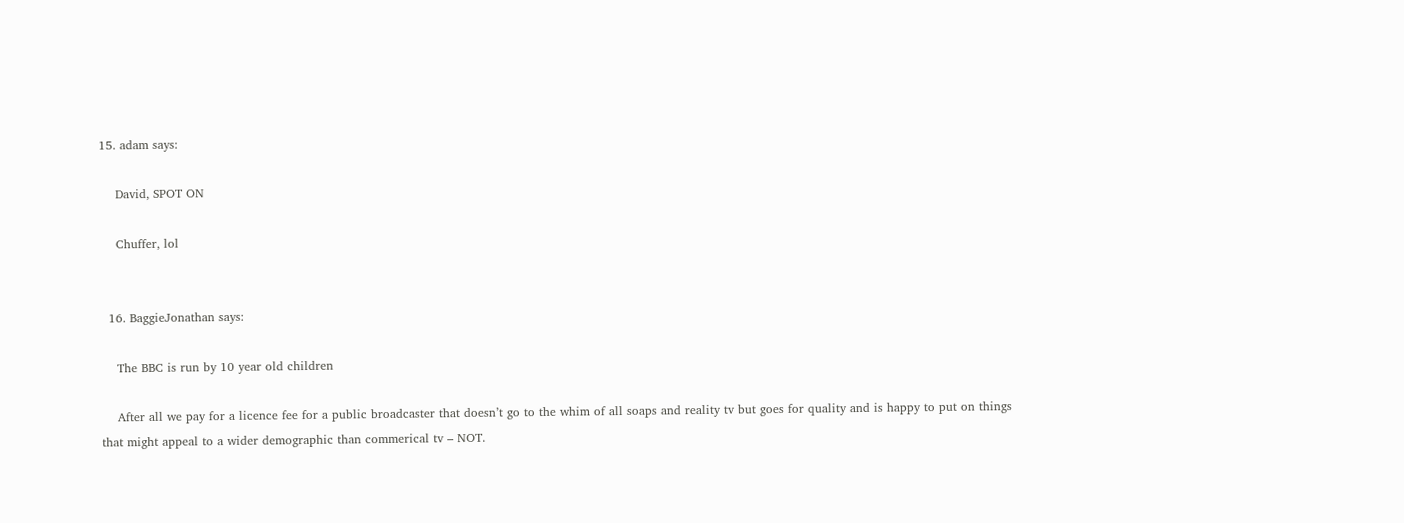15. adam says:

    David, SPOT ON

    Chuffer, lol


  16. BaggieJonathan says:

    The BBC is run by 10 year old children

    After all we pay for a licence fee for a public broadcaster that doesn’t go to the whim of all soaps and reality tv but goes for quality and is happy to put on things that might appeal to a wider demographic than commerical tv – NOT.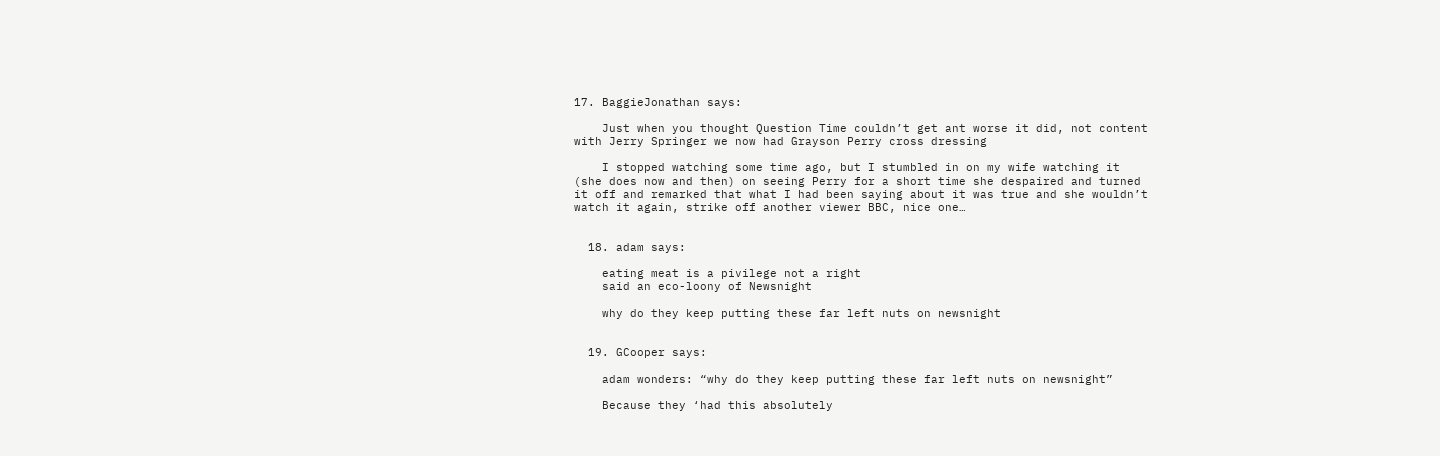17. BaggieJonathan says:

    Just when you thought Question Time couldn’t get ant worse it did, not content with Jerry Springer we now had Grayson Perry cross dressing

    I stopped watching some time ago, but I stumbled in on my wife watching it (she does now and then) on seeing Perry for a short time she despaired and turned it off and remarked that what I had been saying about it was true and she wouldn’t watch it again, strike off another viewer BBC, nice one…


  18. adam says:

    eating meat is a pivilege not a right
    said an eco-loony of Newsnight

    why do they keep putting these far left nuts on newsnight


  19. GCooper says:

    adam wonders: “why do they keep putting these far left nuts on newsnight”

    Because they ‘had this absolutely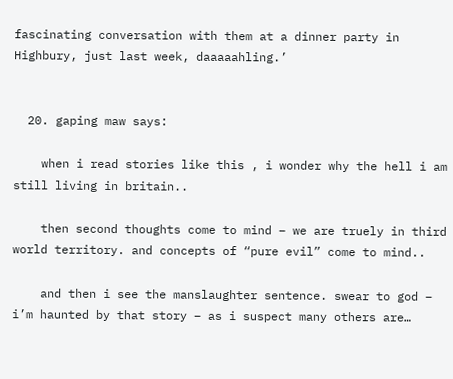fascinating conversation with them at a dinner party in Highbury, just last week, daaaaahling.’


  20. gaping maw says:

    when i read stories like this , i wonder why the hell i am still living in britain..

    then second thoughts come to mind – we are truely in third world territory. and concepts of “pure evil” come to mind..

    and then i see the manslaughter sentence. swear to god – i’m haunted by that story – as i suspect many others are…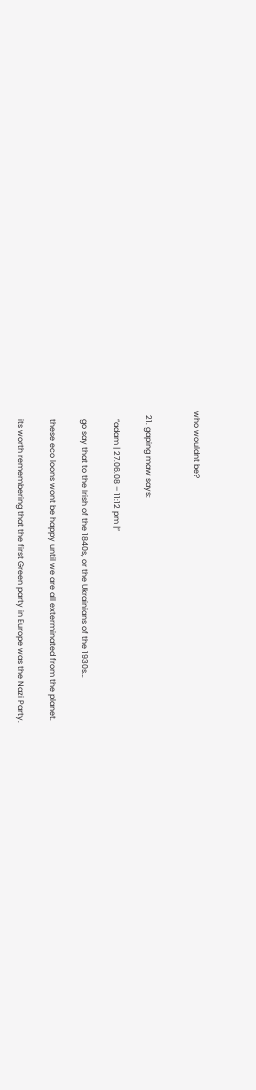who wouldnt be?


  21. gaping maw says:

    “adam | 27.06.08 – 11:12 pm |”

    go say that to the Irish of the 1840s, or the Ukrainians of the 1930s…

    these eco loons wont be happy until we are all exterminated from the planet.

    its worth remembering that the first Green party in Europe was the Nazi Party.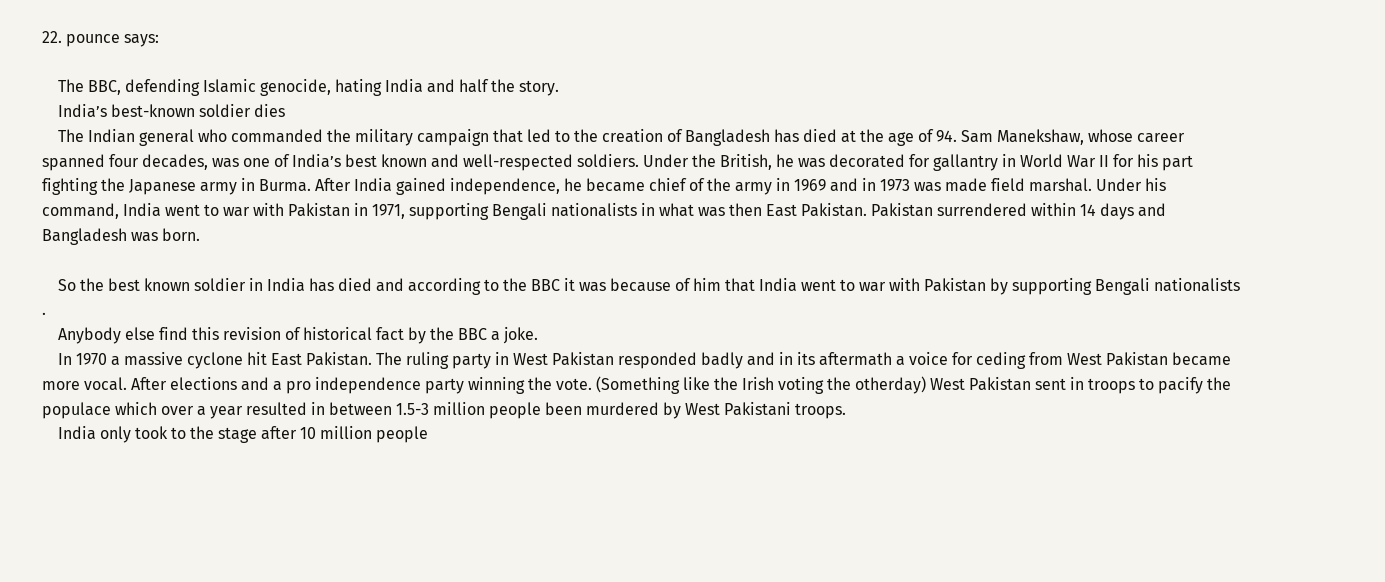22. pounce says:

    The BBC, defending Islamic genocide, hating India and half the story.
    India’s best-known soldier dies
    The Indian general who commanded the military campaign that led to the creation of Bangladesh has died at the age of 94. Sam Manekshaw, whose career spanned four decades, was one of India’s best known and well-respected soldiers. Under the British, he was decorated for gallantry in World War II for his part fighting the Japanese army in Burma. After India gained independence, he became chief of the army in 1969 and in 1973 was made field marshal. Under his command, India went to war with Pakistan in 1971, supporting Bengali nationalists in what was then East Pakistan. Pakistan surrendered within 14 days and Bangladesh was born.

    So the best known soldier in India has died and according to the BBC it was because of him that India went to war with Pakistan by supporting Bengali nationalists .
    Anybody else find this revision of historical fact by the BBC a joke.
    In 1970 a massive cyclone hit East Pakistan. The ruling party in West Pakistan responded badly and in its aftermath a voice for ceding from West Pakistan became more vocal. After elections and a pro independence party winning the vote. (Something like the Irish voting the otherday) West Pakistan sent in troops to pacify the populace which over a year resulted in between 1.5-3 million people been murdered by West Pakistani troops.
    India only took to the stage after 10 million people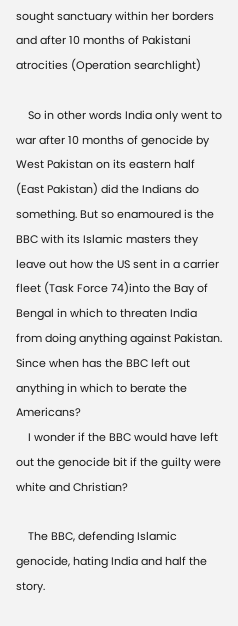sought sanctuary within her borders and after 10 months of Pakistani atrocities (Operation searchlight)

    So in other words India only went to war after 10 months of genocide by West Pakistan on its eastern half (East Pakistan) did the Indians do something. But so enamoured is the BBC with its Islamic masters they leave out how the US sent in a carrier fleet (Task Force 74)into the Bay of Bengal in which to threaten India from doing anything against Pakistan. Since when has the BBC left out anything in which to berate the Americans?
    I wonder if the BBC would have left out the genocide bit if the guilty were white and Christian?

    The BBC, defending Islamic genocide, hating India and half the story.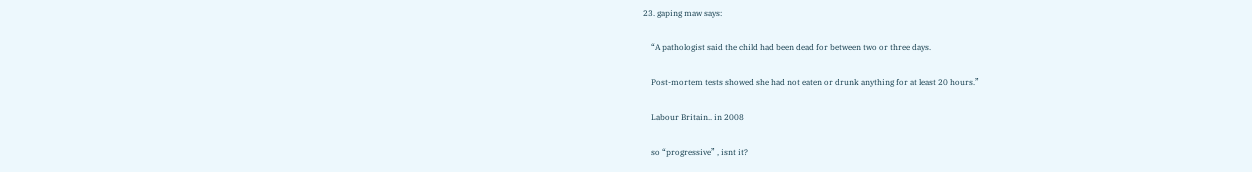23. gaping maw says:

    “A pathologist said the child had been dead for between two or three days.

    Post-mortem tests showed she had not eaten or drunk anything for at least 20 hours.”

    Labour Britain.. in 2008

    so “progressive” , isnt it?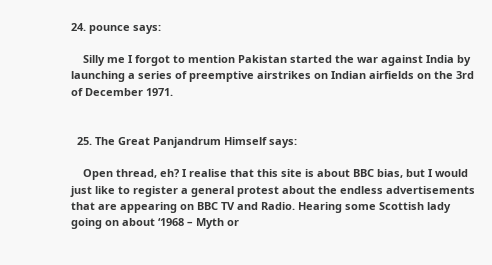24. pounce says:

    Silly me I forgot to mention Pakistan started the war against India by launching a series of preemptive airstrikes on Indian airfields on the 3rd of December 1971.


  25. The Great Panjandrum Himself says:

    Open thread, eh? I realise that this site is about BBC bias, but I would just like to register a general protest about the endless advertisements that are appearing on BBC TV and Radio. Hearing some Scottish lady going on about ‘1968 – Myth or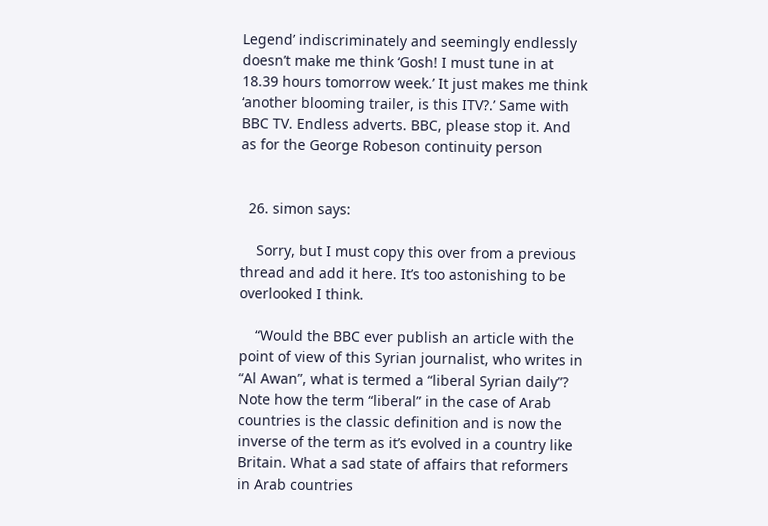Legend’ indiscriminately and seemingly endlessly doesn’t make me think ‘Gosh! I must tune in at 18.39 hours tomorrow week.’ It just makes me think ‘another blooming trailer, is this ITV?.’ Same with BBC TV. Endless adverts. BBC, please stop it. And as for the George Robeson continuity person


  26. simon says:

    Sorry, but I must copy this over from a previous thread and add it here. It’s too astonishing to be overlooked I think.

    “Would the BBC ever publish an article with the point of view of this Syrian journalist, who writes in “Al Awan”, what is termed a “liberal Syrian daily”? Note how the term “liberal” in the case of Arab countries is the classic definition and is now the inverse of the term as it’s evolved in a country like Britain. What a sad state of affairs that reformers in Arab countries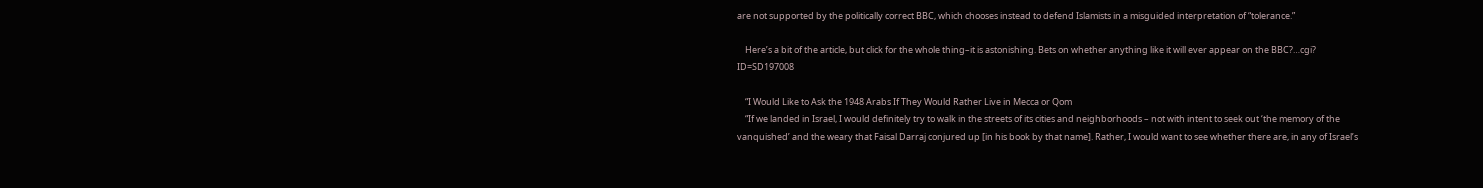are not supported by the politically correct BBC, which chooses instead to defend Islamists in a misguided interpretation of “tolerance.”

    Here’s a bit of the article, but click for the whole thing–it is astonishing. Bets on whether anything like it will ever appear on the BBC?…cgi? ID=SD197008

    “I Would Like to Ask the 1948 Arabs If They Would Rather Live in Mecca or Qom
    “If we landed in Israel, I would definitely try to walk in the streets of its cities and neighborhoods – not with intent to seek out ‘the memory of the vanquished’ and the weary that Faisal Darraj conjured up [in his book by that name]. Rather, I would want to see whether there are, in any of Israel’s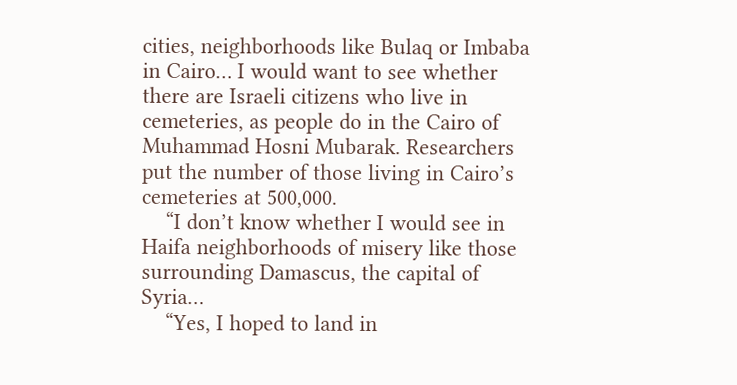cities, neighborhoods like Bulaq or Imbaba in Cairo… I would want to see whether there are Israeli citizens who live in cemeteries, as people do in the Cairo of Muhammad Hosni Mubarak. Researchers put the number of those living in Cairo’s cemeteries at 500,000.
    “I don’t know whether I would see in Haifa neighborhoods of misery like those surrounding Damascus, the capital of Syria…
    “Yes, I hoped to land in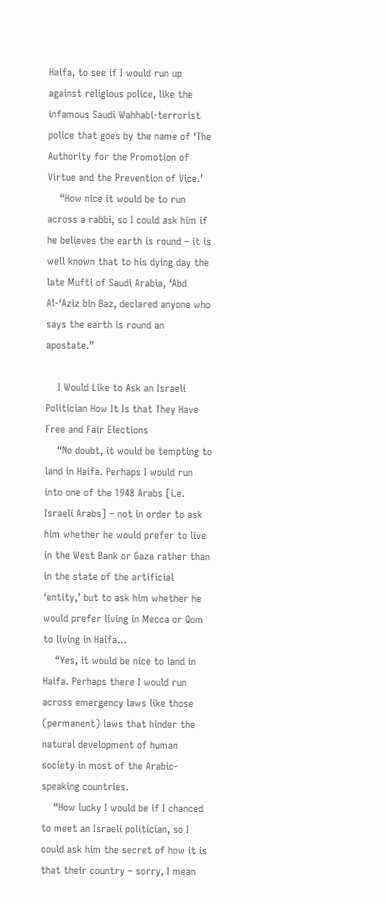Haifa, to see if I would run up against religious police, like the infamous Saudi Wahhabi-terrorist police that goes by the name of ‘The Authority for the Promotion of Virtue and the Prevention of Vice.’
    “How nice it would be to run across a rabbi, so I could ask him if he believes the earth is round – it is well known that to his dying day the late Mufti of Saudi Arabia, ‘Abd Al-‘Aziz bin Baz, declared anyone who says the earth is round an apostate.”

    I Would Like to Ask an Israeli Politician How It Is that They Have Free and Fair Elections
    “No doubt, it would be tempting to land in Haifa. Perhaps I would run into one of the 1948 Arabs [i.e. Israeli Arabs] – not in order to ask him whether he would prefer to live in the West Bank or Gaza rather than in the state of the artificial ‘entity,’ but to ask him whether he would prefer living in Mecca or Qom to living in Haifa…
    “Yes, it would be nice to land in Haifa. Perhaps there I would run across emergency laws like those (permanent) laws that hinder the natural development of human society in most of the Arabic-speaking countries.
    “How lucky I would be if I chanced to meet an Israeli politician, so I could ask him the secret of how it is that their country – sorry, I mean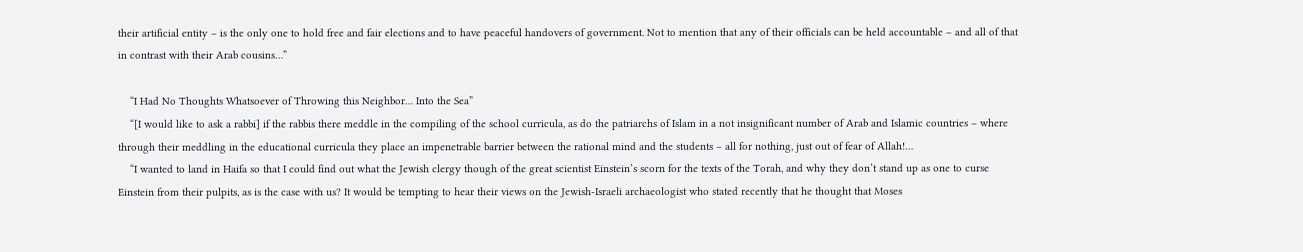their artificial entity – is the only one to hold free and fair elections and to have peaceful handovers of government. Not to mention that any of their officials can be held accountable – and all of that in contrast with their Arab cousins…”

    “I Had No Thoughts Whatsoever of Throwing this Neighbor… Into the Sea”
    “[I would like to ask a rabbi] if the rabbis there meddle in the compiling of the school curricula, as do the patriarchs of Islam in a not insignificant number of Arab and Islamic countries – where through their meddling in the educational curricula they place an impenetrable barrier between the rational mind and the students – all for nothing, just out of fear of Allah!…
    “I wanted to land in Haifa so that I could find out what the Jewish clergy though of the great scientist Einstein’s scorn for the texts of the Torah, and why they don’t stand up as one to curse Einstein from their pulpits, as is the case with us? It would be tempting to hear their views on the Jewish-Israeli archaeologist who stated recently that he thought that Moses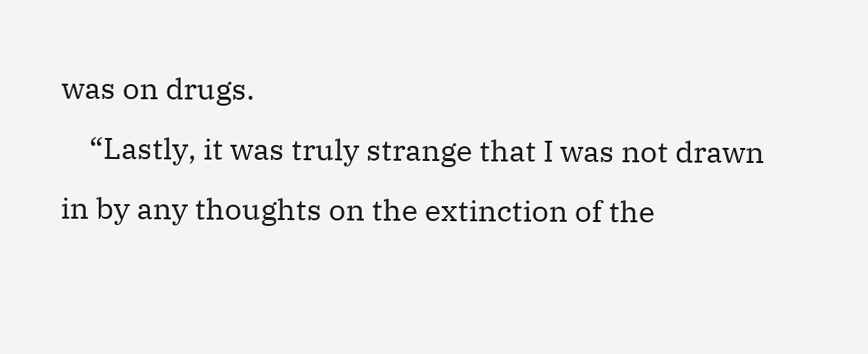was on drugs.
    “Lastly, it was truly strange that I was not drawn in by any thoughts on the extinction of the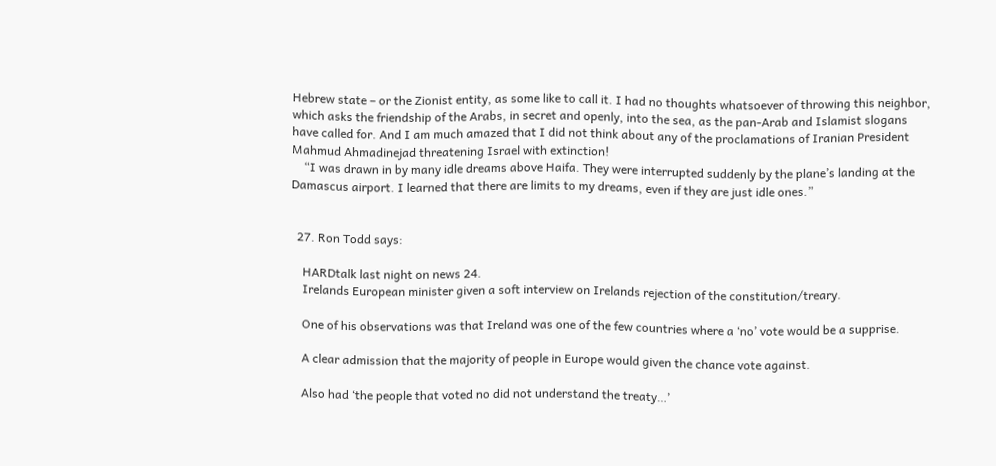Hebrew state – or the Zionist entity, as some like to call it. I had no thoughts whatsoever of throwing this neighbor, which asks the friendship of the Arabs, in secret and openly, into the sea, as the pan-Arab and Islamist slogans have called for. And I am much amazed that I did not think about any of the proclamations of Iranian President Mahmud Ahmadinejad threatening Israel with extinction!
    “I was drawn in by many idle dreams above Haifa. They were interrupted suddenly by the plane’s landing at the Damascus airport. I learned that there are limits to my dreams, even if they are just idle ones.”


  27. Ron Todd says:

    HARDtalk last night on news 24.
    Irelands European minister given a soft interview on Irelands rejection of the constitution/treary.

    One of his observations was that Ireland was one of the few countries where a ‘no’ vote would be a supprise.

    A clear admission that the majority of people in Europe would given the chance vote against.

    Also had ‘the people that voted no did not understand the treaty…’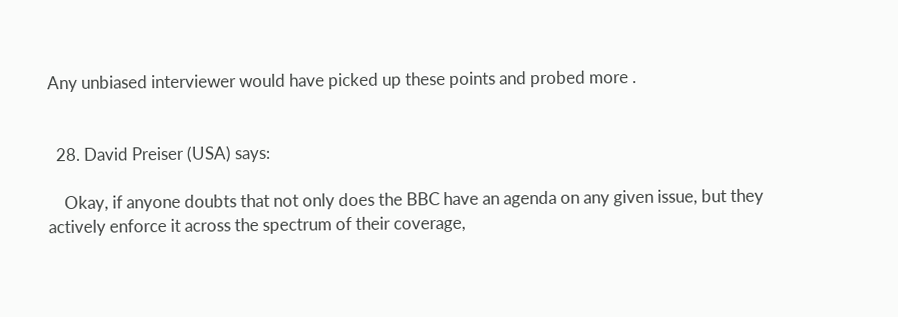Any unbiased interviewer would have picked up these points and probed more .


  28. David Preiser (USA) says:

    Okay, if anyone doubts that not only does the BBC have an agenda on any given issue, but they actively enforce it across the spectrum of their coverage,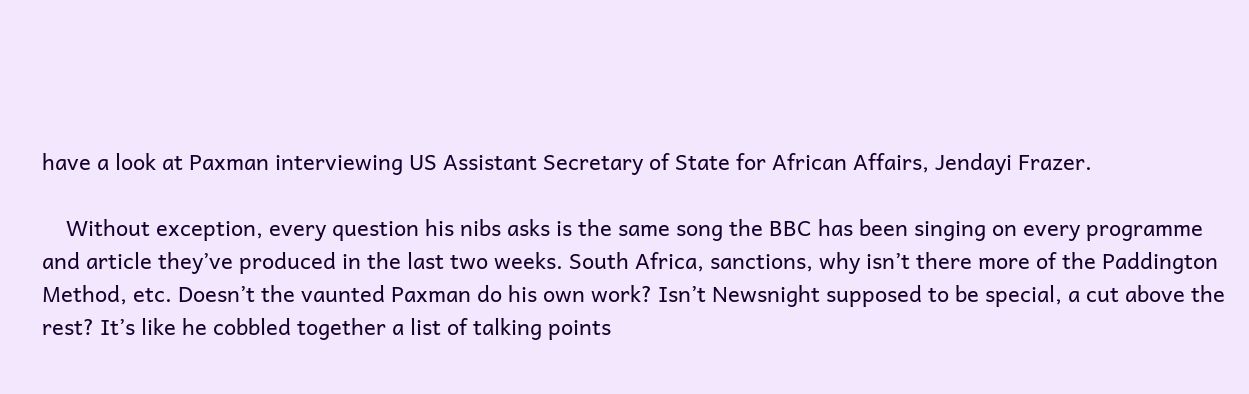have a look at Paxman interviewing US Assistant Secretary of State for African Affairs, Jendayi Frazer.

    Without exception, every question his nibs asks is the same song the BBC has been singing on every programme and article they’ve produced in the last two weeks. South Africa, sanctions, why isn’t there more of the Paddington Method, etc. Doesn’t the vaunted Paxman do his own work? Isn’t Newsnight supposed to be special, a cut above the rest? It’s like he cobbled together a list of talking points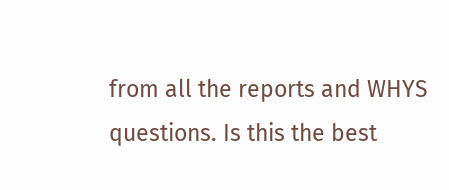from all the reports and WHYS questions. Is this the best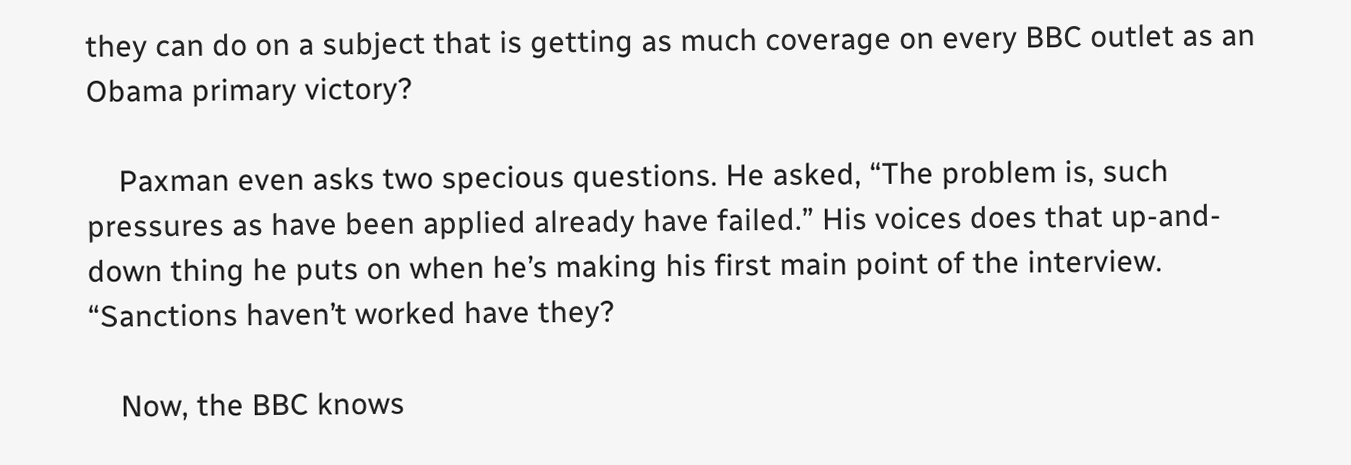they can do on a subject that is getting as much coverage on every BBC outlet as an Obama primary victory?

    Paxman even asks two specious questions. He asked, “The problem is, such pressures as have been applied already have failed.” His voices does that up-and-down thing he puts on when he’s making his first main point of the interview. “Sanctions haven’t worked have they?

    Now, the BBC knows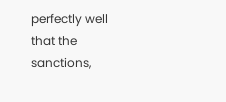perfectly well that the sanctions,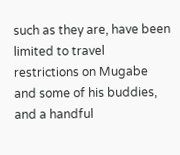such as they are, have been limited to travel restrictions on Mugabe and some of his buddies, and a handful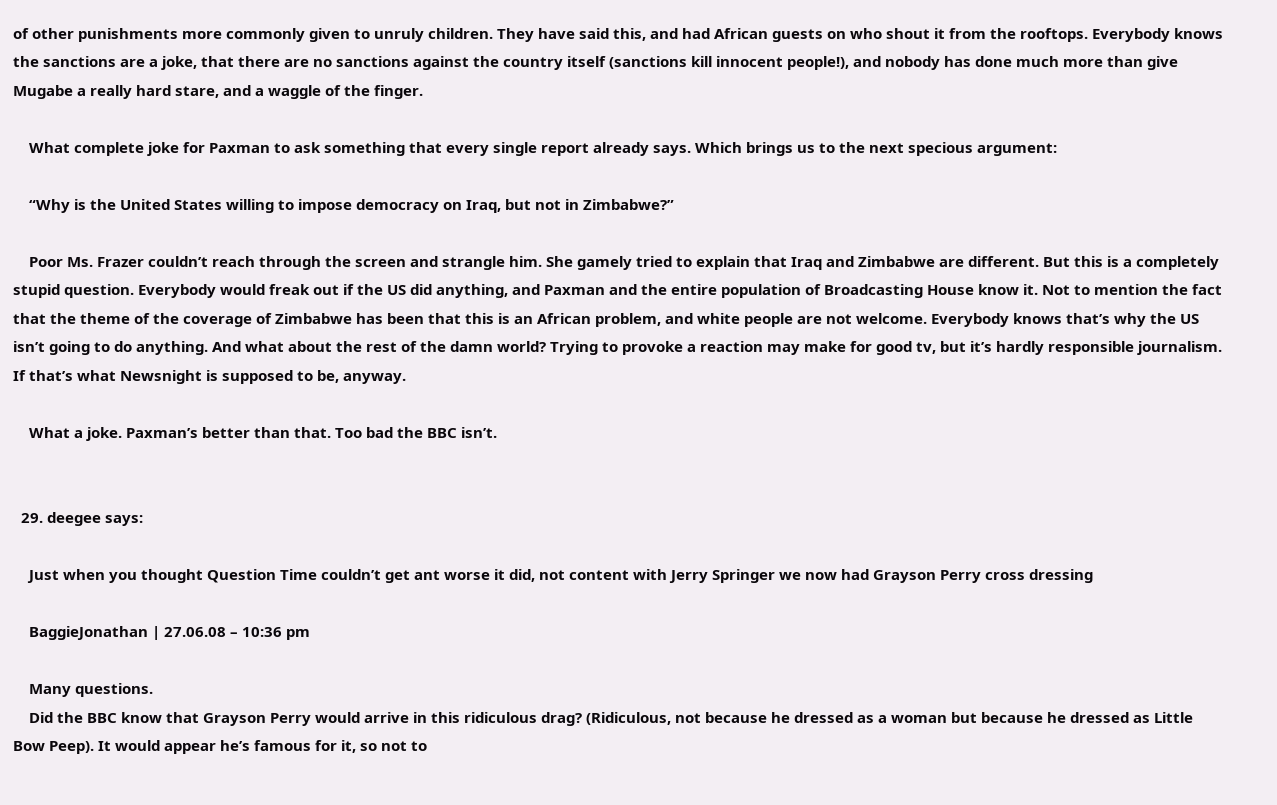of other punishments more commonly given to unruly children. They have said this, and had African guests on who shout it from the rooftops. Everybody knows the sanctions are a joke, that there are no sanctions against the country itself (sanctions kill innocent people!), and nobody has done much more than give Mugabe a really hard stare, and a waggle of the finger.

    What complete joke for Paxman to ask something that every single report already says. Which brings us to the next specious argument:

    “Why is the United States willing to impose democracy on Iraq, but not in Zimbabwe?”

    Poor Ms. Frazer couldn’t reach through the screen and strangle him. She gamely tried to explain that Iraq and Zimbabwe are different. But this is a completely stupid question. Everybody would freak out if the US did anything, and Paxman and the entire population of Broadcasting House know it. Not to mention the fact that the theme of the coverage of Zimbabwe has been that this is an African problem, and white people are not welcome. Everybody knows that’s why the US isn’t going to do anything. And what about the rest of the damn world? Trying to provoke a reaction may make for good tv, but it’s hardly responsible journalism. If that’s what Newsnight is supposed to be, anyway.

    What a joke. Paxman’s better than that. Too bad the BBC isn’t.


  29. deegee says:

    Just when you thought Question Time couldn’t get ant worse it did, not content with Jerry Springer we now had Grayson Perry cross dressing

    BaggieJonathan | 27.06.08 – 10:36 pm

    Many questions.
    Did the BBC know that Grayson Perry would arrive in this ridiculous drag? (Ridiculous, not because he dressed as a woman but because he dressed as Little Bow Peep). It would appear he’s famous for it, so not to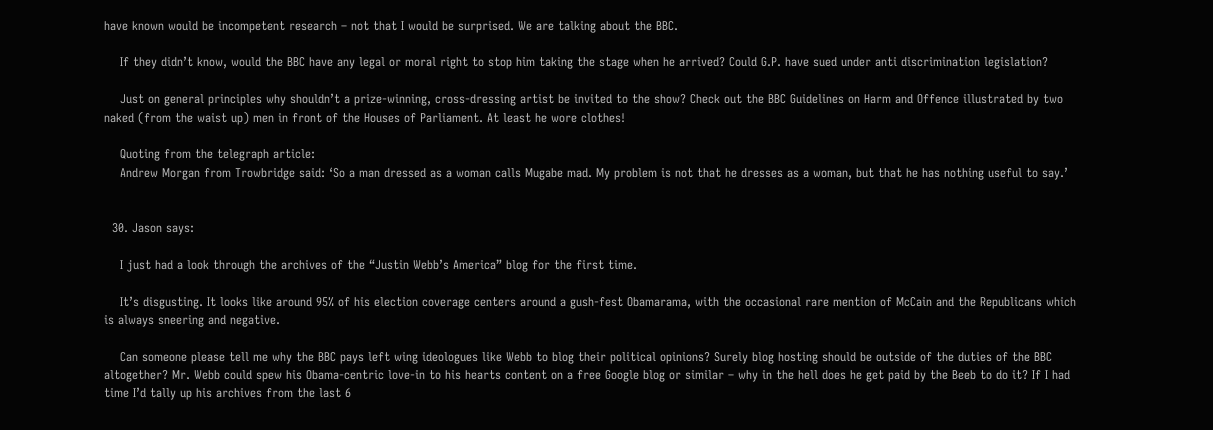have known would be incompetent research – not that I would be surprised. We are talking about the BBC.

    If they didn’t know, would the BBC have any legal or moral right to stop him taking the stage when he arrived? Could G.P. have sued under anti discrimination legislation?

    Just on general principles why shouldn’t a prize-winning, cross-dressing artist be invited to the show? Check out the BBC Guidelines on Harm and Offence illustrated by two naked (from the waist up) men in front of the Houses of Parliament. At least he wore clothes!

    Quoting from the telegraph article:
    Andrew Morgan from Trowbridge said: ‘So a man dressed as a woman calls Mugabe mad. My problem is not that he dresses as a woman, but that he has nothing useful to say.’


  30. Jason says:

    I just had a look through the archives of the “Justin Webb’s America” blog for the first time.

    It’s disgusting. It looks like around 95% of his election coverage centers around a gush-fest Obamarama, with the occasional rare mention of McCain and the Republicans which is always sneering and negative.

    Can someone please tell me why the BBC pays left wing ideologues like Webb to blog their political opinions? Surely blog hosting should be outside of the duties of the BBC altogether? Mr. Webb could spew his Obama-centric love-in to his hearts content on a free Google blog or similar – why in the hell does he get paid by the Beeb to do it? If I had time I’d tally up his archives from the last 6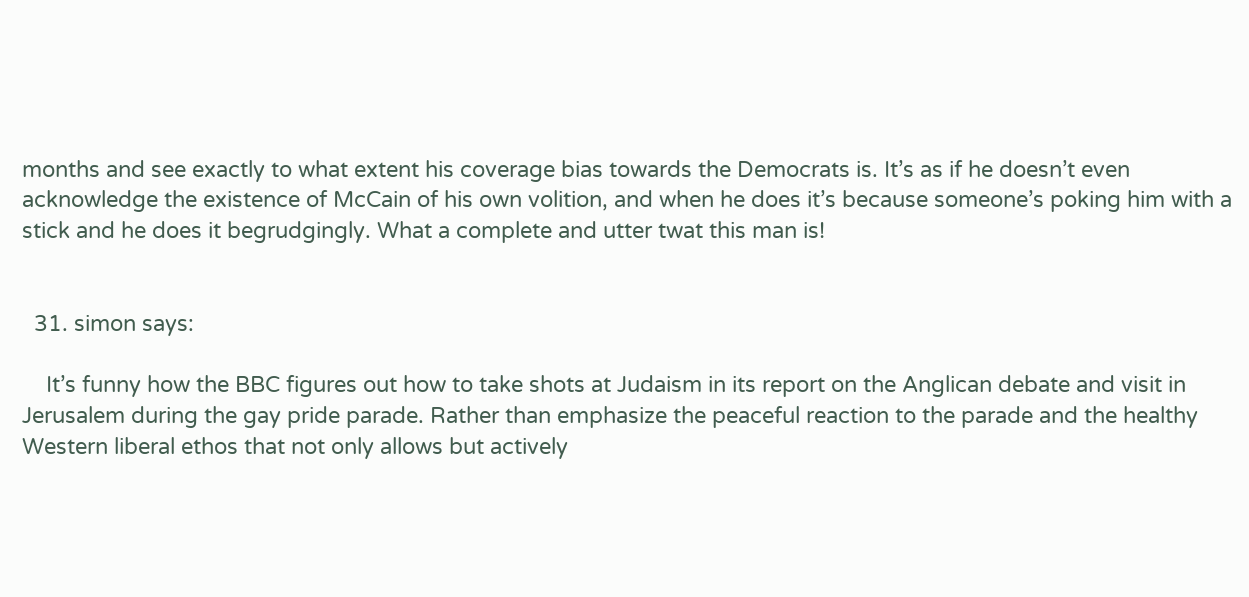months and see exactly to what extent his coverage bias towards the Democrats is. It’s as if he doesn’t even acknowledge the existence of McCain of his own volition, and when he does it’s because someone’s poking him with a stick and he does it begrudgingly. What a complete and utter twat this man is!


  31. simon says:

    It’s funny how the BBC figures out how to take shots at Judaism in its report on the Anglican debate and visit in Jerusalem during the gay pride parade. Rather than emphasize the peaceful reaction to the parade and the healthy Western liberal ethos that not only allows but actively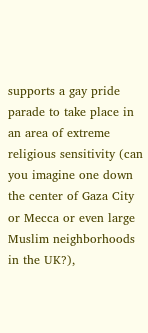supports a gay pride parade to take place in an area of extreme religious sensitivity (can you imagine one down the center of Gaza City or Mecca or even large Muslim neighborhoods in the UK?),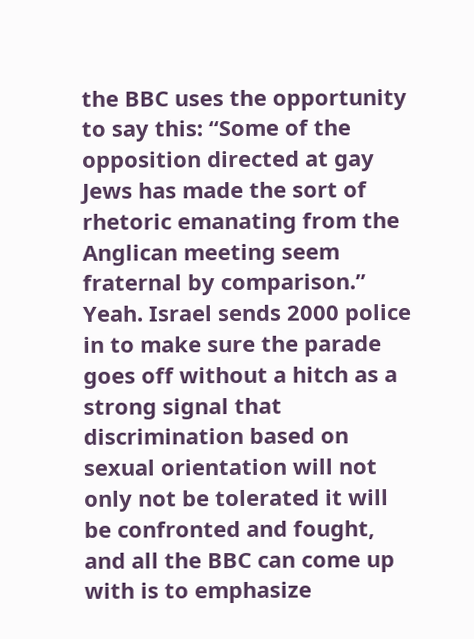the BBC uses the opportunity to say this: “Some of the opposition directed at gay Jews has made the sort of rhetoric emanating from the Anglican meeting seem fraternal by comparison.” Yeah. Israel sends 2000 police in to make sure the parade goes off without a hitch as a strong signal that discrimination based on sexual orientation will not only not be tolerated it will be confronted and fought, and all the BBC can come up with is to emphasize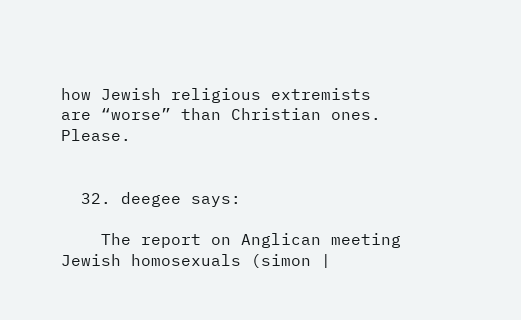how Jewish religious extremists are “worse” than Christian ones. Please.


  32. deegee says:

    The report on Anglican meeting Jewish homosexuals (simon |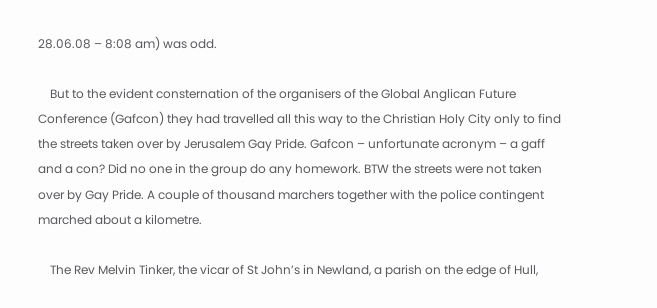28.06.08 – 8:08 am) was odd.

    But to the evident consternation of the organisers of the Global Anglican Future Conference (Gafcon) they had travelled all this way to the Christian Holy City only to find the streets taken over by Jerusalem Gay Pride. Gafcon – unfortunate acronym – a gaff and a con? Did no one in the group do any homework. BTW the streets were not taken over by Gay Pride. A couple of thousand marchers together with the police contingent marched about a kilometre.

    The Rev Melvin Tinker, the vicar of St John’s in Newland, a parish on the edge of Hull,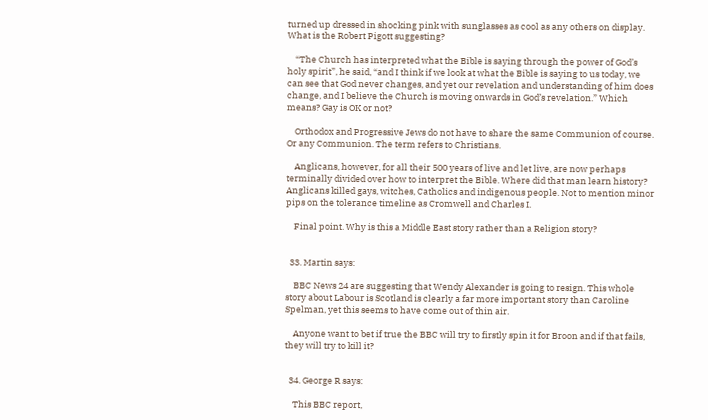turned up dressed in shocking pink with sunglasses as cool as any others on display. What is the Robert Pigott suggesting?

    “The Church has interpreted what the Bible is saying through the power of God’s holy spirit”, he said, “and I think if we look at what the Bible is saying to us today, we can see that God never changes, and yet our revelation and understanding of him does change, and I believe the Church is moving onwards in God’s revelation.” Which means? Gay is OK or not?

    Orthodox and Progressive Jews do not have to share the same Communion of course. Or any Communion. The term refers to Christians.

    Anglicans, however, for all their 500 years of live and let live, are now perhaps terminally divided over how to interpret the Bible. Where did that man learn history? Anglicans killed gays, witches, Catholics and indigenous people. Not to mention minor pips on the tolerance timeline as Cromwell and Charles I.

    Final point. Why is this a Middle East story rather than a Religion story?


  33. Martin says:

    BBC News 24 are suggesting that Wendy Alexander is going to resign. This whole story about Labour is Scotland is clearly a far more important story than Caroline Spelman, yet this seems to have come out of thin air.

    Anyone want to bet if true the BBC will try to firstly spin it for Broon and if that fails, they will try to kill it?


  34. George R says:

    This BBC report,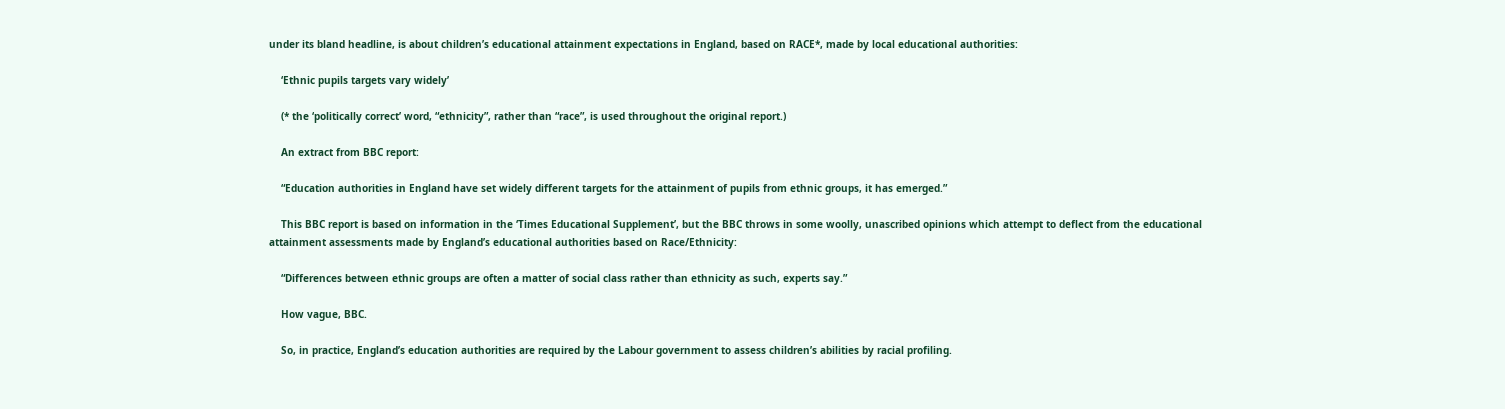under its bland headline, is about children’s educational attainment expectations in England, based on RACE*, made by local educational authorities:

    ‘Ethnic pupils targets vary widely’

    (* the ‘politically correct’ word, “ethnicity”, rather than “race”, is used throughout the original report.)

    An extract from BBC report:

    “Education authorities in England have set widely different targets for the attainment of pupils from ethnic groups, it has emerged.”

    This BBC report is based on information in the ‘Times Educational Supplement’, but the BBC throws in some woolly, unascribed opinions which attempt to deflect from the educational attainment assessments made by England’s educational authorities based on Race/Ethnicity:

    “Differences between ethnic groups are often a matter of social class rather than ethnicity as such, experts say.”

    How vague, BBC.

    So, in practice, England’s education authorities are required by the Labour government to assess children’s abilities by racial profiling.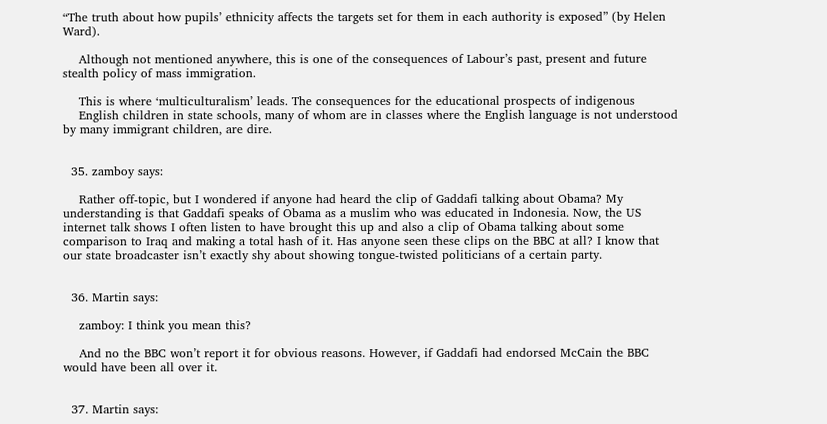“The truth about how pupils’ ethnicity affects the targets set for them in each authority is exposed” (by Helen Ward).

    Although not mentioned anywhere, this is one of the consequences of Labour’s past, present and future stealth policy of mass immigration.

    This is where ‘multiculturalism’ leads. The consequences for the educational prospects of indigenous
    English children in state schools, many of whom are in classes where the English language is not understood by many immigrant children, are dire.


  35. zamboy says:

    Rather off-topic, but I wondered if anyone had heard the clip of Gaddafi talking about Obama? My understanding is that Gaddafi speaks of Obama as a muslim who was educated in Indonesia. Now, the US internet talk shows I often listen to have brought this up and also a clip of Obama talking about some comparison to Iraq and making a total hash of it. Has anyone seen these clips on the BBC at all? I know that our state broadcaster isn’t exactly shy about showing tongue-twisted politicians of a certain party.


  36. Martin says:

    zamboy: I think you mean this?

    And no the BBC won’t report it for obvious reasons. However, if Gaddafi had endorsed McCain the BBC would have been all over it.


  37. Martin says: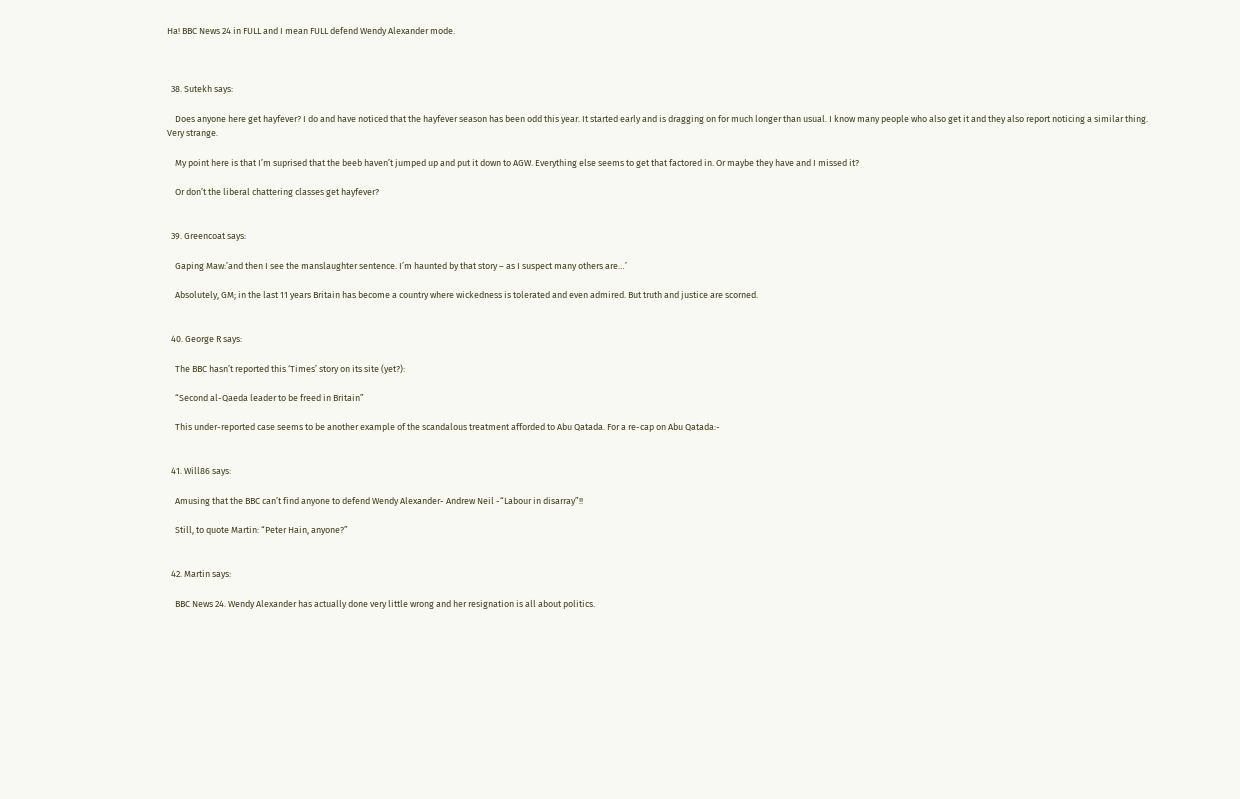Ha! BBC News 24 in FULL and I mean FULL defend Wendy Alexander mode.



  38. Sutekh says:

    Does anyone here get hayfever? I do and have noticed that the hayfever season has been odd this year. It started early and is dragging on for much longer than usual. I know many people who also get it and they also report noticing a similar thing. Very strange.

    My point here is that I’m suprised that the beeb haven’t jumped up and put it down to AGW. Everything else seems to get that factored in. Or maybe they have and I missed it?

    Or don’t the liberal chattering classes get hayfever?


  39. Greencoat says:

    Gaping Maw:’and then I see the manslaughter sentence. I’m haunted by that story – as I suspect many others are…’

    Absolutely, GM; in the last 11 years Britain has become a country where wickedness is tolerated and even admired. But truth and justice are scorned.


  40. George R says:

    The BBC hasn’t reported this ‘Times’ story on its site (yet?):

    “Second al-Qaeda leader to be freed in Britain”

    This under-reported case seems to be another example of the scandalous treatment afforded to Abu Qatada. For a re-cap on Abu Qatada:-


  41. Will86 says:

    Amusing that the BBC can’t find anyone to defend Wendy Alexander- Andrew Neil -“Labour in disarray”!!

    Still, to quote Martin: “Peter Hain, anyone?”


  42. Martin says:

    BBC News 24. Wendy Alexander has actually done very little wrong and her resignation is all about politics.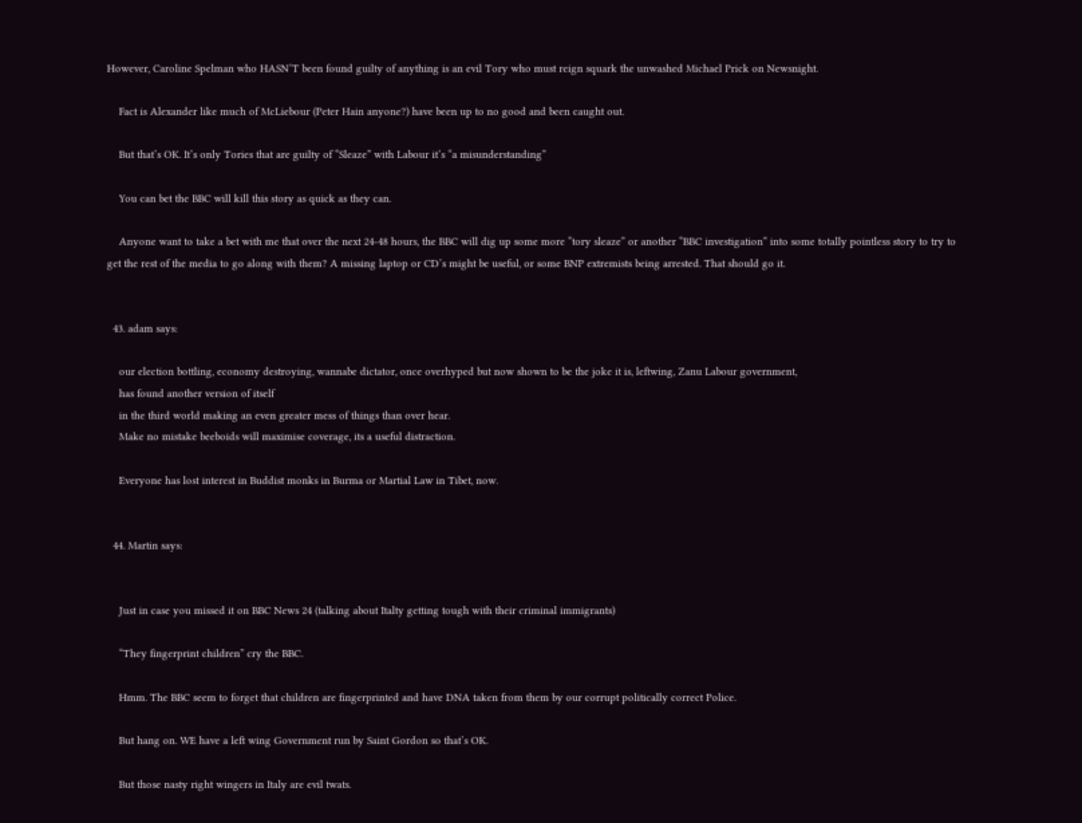However, Caroline Spelman who HASN’T been found guilty of anything is an evil Tory who must reign squark the unwashed Michael Prick on Newsnight.

    Fact is Alexander like much of McLiebour (Peter Hain anyone?) have been up to no good and been caught out.

    But that’s OK. It’s only Tories that are guilty of “Sleaze” with Labour it’s “a misunderstanding”

    You can bet the BBC will kill this story as quick as they can.

    Anyone want to take a bet with me that over the next 24-48 hours, the BBC will dig up some more “tory sleaze” or another “BBC investigation” into some totally pointless story to try to get the rest of the media to go along with them? A missing laptop or CD’s might be useful, or some BNP extremists being arrested. That should go it.


  43. adam says:

    our election bottling, economy destroying, wannabe dictator, once overhyped but now shown to be the joke it is, leftwing, Zanu Labour government,
    has found another version of itself
    in the third world making an even greater mess of things than over hear.
    Make no mistake beeboids will maximise coverage, its a useful distraction.

    Everyone has lost interest in Buddist monks in Burma or Martial Law in Tibet, now.


  44. Martin says:


    Just in case you missed it on BBC News 24 (talking about Italty getting tough with their criminal immigrants)

    “They fingerprint children” cry the BBC.

    Hmm. The BBC seem to forget that children are fingerprinted and have DNA taken from them by our corrupt politically correct Police.

    But hang on. WE have a left wing Government run by Saint Gordon so that’s OK.

    But those nasty right wingers in Italy are evil twats.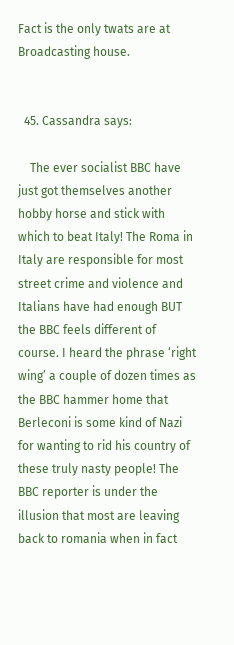Fact is the only twats are at Broadcasting house.


  45. Cassandra says:

    The ever socialist BBC have just got themselves another hobby horse and stick with which to beat Italy! The Roma in Italy are responsible for most street crime and violence and Italians have had enough BUT the BBC feels different of course. I heard the phrase ‘right wing’ a couple of dozen times as the BBC hammer home that Berleconi is some kind of Nazi for wanting to rid his country of these truly nasty people! The BBC reporter is under the illusion that most are leaving back to romania when in fact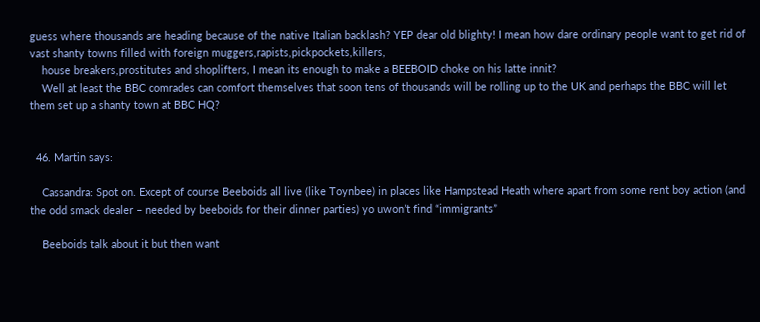guess where thousands are heading because of the native Italian backlash? YEP dear old blighty! I mean how dare ordinary people want to get rid of vast shanty towns filled with foreign muggers,rapists,pickpockets,killers,
    house breakers,prostitutes and shoplifters, I mean its enough to make a BEEBOID choke on his latte innit?
    Well at least the BBC comrades can comfort themselves that soon tens of thousands will be rolling up to the UK and perhaps the BBC will let them set up a shanty town at BBC HQ?


  46. Martin says:

    Cassandra: Spot on. Except of course Beeboids all live (like Toynbee) in places like Hampstead Heath where apart from some rent boy action (and the odd smack dealer – needed by beeboids for their dinner parties) yo uwon’t find “immigrants”

    Beeboids talk about it but then want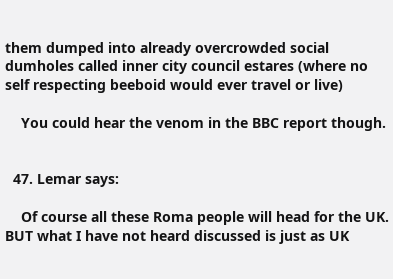them dumped into already overcrowded social dumholes called inner city council estares (where no self respecting beeboid would ever travel or live)

    You could hear the venom in the BBC report though.


  47. Lemar says:

    Of course all these Roma people will head for the UK. BUT what I have not heard discussed is just as UK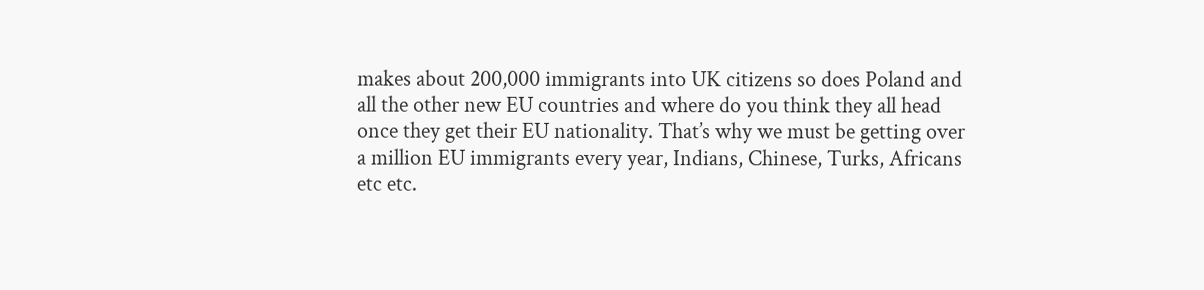makes about 200,000 immigrants into UK citizens so does Poland and all the other new EU countries and where do you think they all head once they get their EU nationality. That’s why we must be getting over a million EU immigrants every year, Indians, Chinese, Turks, Africans etc etc.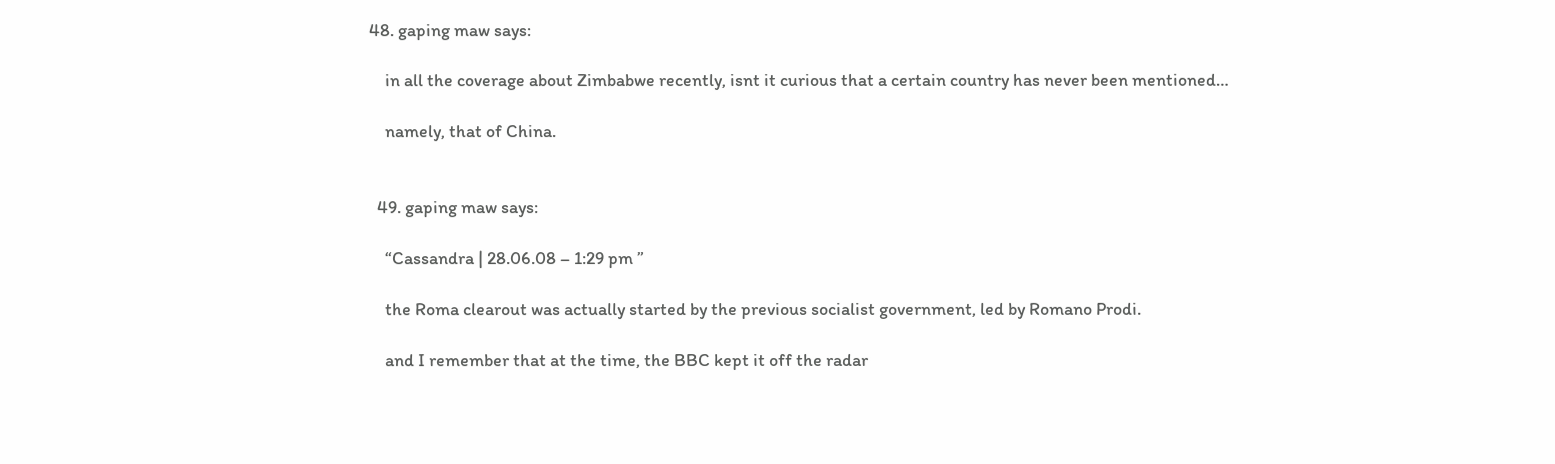48. gaping maw says:

    in all the coverage about Zimbabwe recently, isnt it curious that a certain country has never been mentioned…

    namely, that of China.


  49. gaping maw says:

    “Cassandra | 28.06.08 – 1:29 pm ”

    the Roma clearout was actually started by the previous socialist government, led by Romano Prodi.

    and I remember that at the time, the BBC kept it off the radar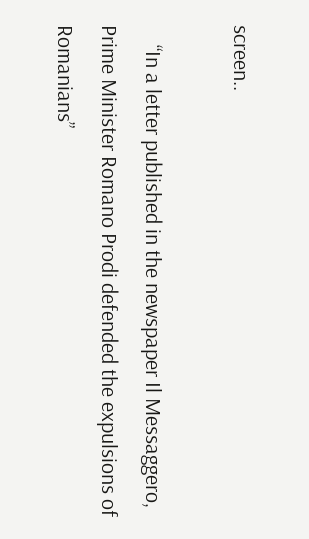screen..

    “In a letter published in the newspaper Il Messaggero, Prime Minister Romano Prodi defended the expulsions of Romanians”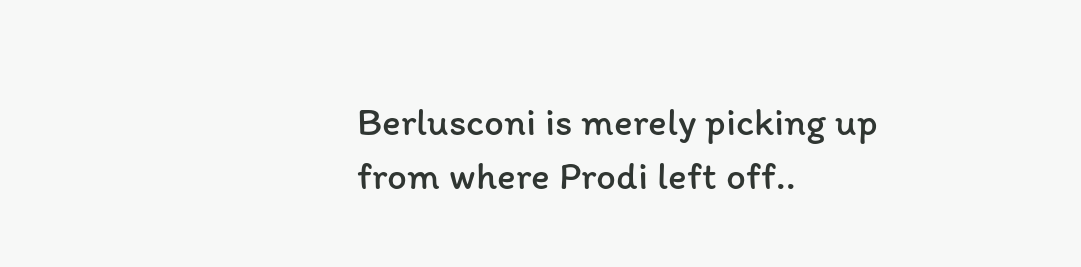Berlusconi is merely picking up from where Prodi left off..